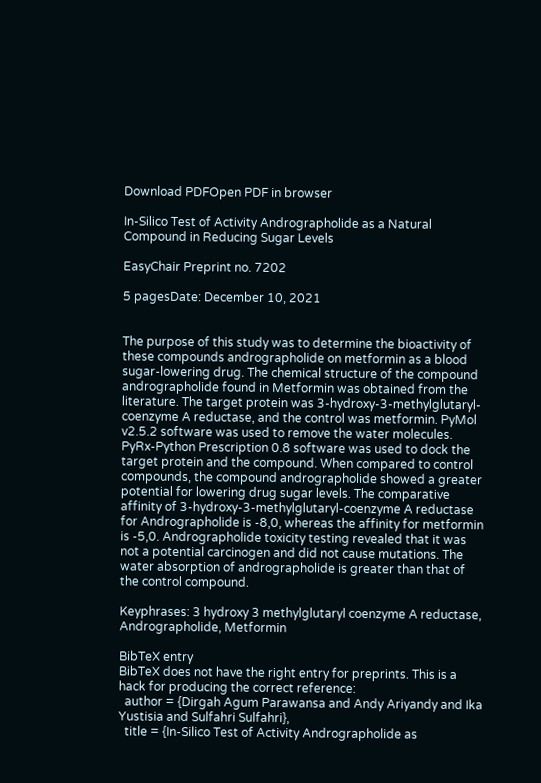Download PDFOpen PDF in browser

In-Silico Test of Activity Andrographolide as a Natural Compound in Reducing Sugar Levels

EasyChair Preprint no. 7202

5 pagesDate: December 10, 2021


The purpose of this study was to determine the bioactivity of these compounds andrographolide on metformin as a blood sugar-lowering drug. The chemical structure of the compound andrographolide found in Metformin was obtained from the literature. The target protein was 3-hydroxy-3-methylglutaryl-coenzyme A reductase, and the control was metformin. PyMol v2.5.2 software was used to remove the water molecules. PyRx-Python Prescription 0.8 software was used to dock the target protein and the compound. When compared to control compounds, the compound andrographolide showed a greater potential for lowering drug sugar levels. The comparative affinity of 3-hydroxy-3-methylglutaryl-coenzyme A reductase for Andrographolide is -8,0, whereas the affinity for metformin is -5,0. Andrographolide toxicity testing revealed that it was not a potential carcinogen and did not cause mutations. The water absorption of andrographolide is greater than that of the control compound.

Keyphrases: 3 hydroxy 3 methylglutaryl coenzyme A reductase, Andrographolide, Metformin

BibTeX entry
BibTeX does not have the right entry for preprints. This is a hack for producing the correct reference:
  author = {Dirgah Agum Parawansa and Andy Ariyandy and Ika Yustisia and Sulfahri Sulfahri},
  title = {In-Silico Test of Activity Andrographolide as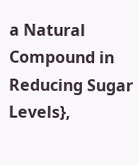a Natural Compound in Reducing Sugar Levels},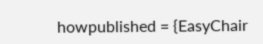howpublished = {EasyChair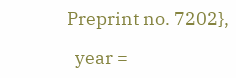Preprint no. 7202},

  year =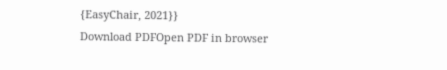{EasyChair, 2021}}
Download PDFOpen PDF in browser